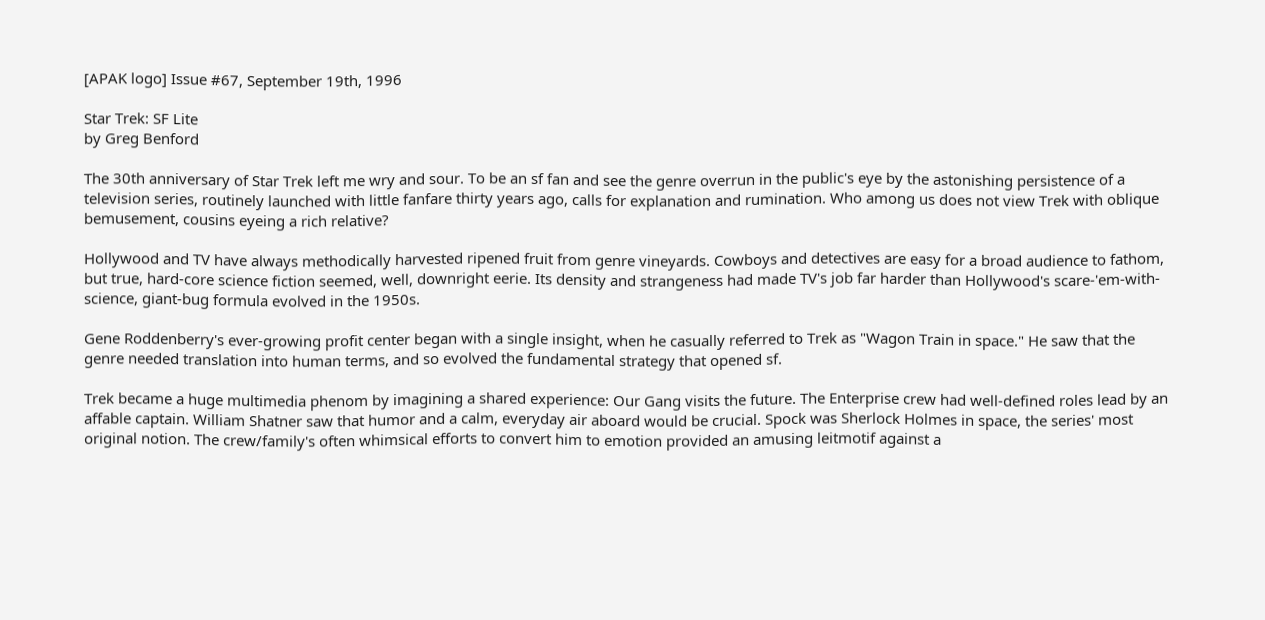[APAK logo] Issue #67, September 19th, 1996

Star Trek: SF Lite
by Greg Benford

The 30th anniversary of Star Trek left me wry and sour. To be an sf fan and see the genre overrun in the public's eye by the astonishing persistence of a television series, routinely launched with little fanfare thirty years ago, calls for explanation and rumination. Who among us does not view Trek with oblique bemusement, cousins eyeing a rich relative?

Hollywood and TV have always methodically harvested ripened fruit from genre vineyards. Cowboys and detectives are easy for a broad audience to fathom, but true, hard-core science fiction seemed, well, downright eerie. Its density and strangeness had made TV's job far harder than Hollywood's scare-'em-with-science, giant-bug formula evolved in the 1950s.

Gene Roddenberry's ever-growing profit center began with a single insight, when he casually referred to Trek as "Wagon Train in space." He saw that the genre needed translation into human terms, and so evolved the fundamental strategy that opened sf.

Trek became a huge multimedia phenom by imagining a shared experience: Our Gang visits the future. The Enterprise crew had well-defined roles lead by an affable captain. William Shatner saw that humor and a calm, everyday air aboard would be crucial. Spock was Sherlock Holmes in space, the series' most original notion. The crew/family's often whimsical efforts to convert him to emotion provided an amusing leitmotif against a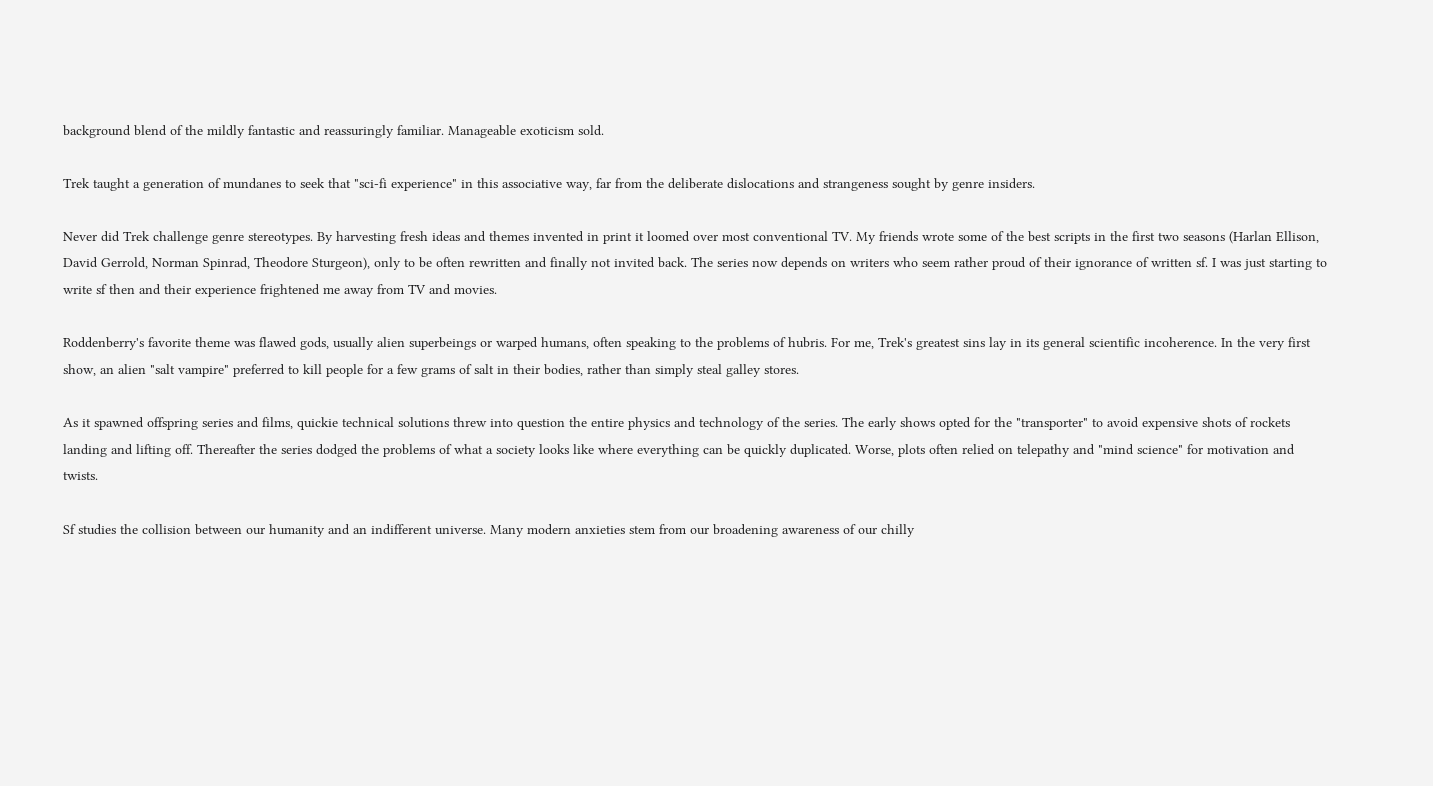background blend of the mildly fantastic and reassuringly familiar. Manageable exoticism sold.

Trek taught a generation of mundanes to seek that "sci-fi experience" in this associative way, far from the deliberate dislocations and strangeness sought by genre insiders.

Never did Trek challenge genre stereotypes. By harvesting fresh ideas and themes invented in print it loomed over most conventional TV. My friends wrote some of the best scripts in the first two seasons (Harlan Ellison, David Gerrold, Norman Spinrad, Theodore Sturgeon), only to be often rewritten and finally not invited back. The series now depends on writers who seem rather proud of their ignorance of written sf. I was just starting to write sf then and their experience frightened me away from TV and movies.

Roddenberry's favorite theme was flawed gods, usually alien superbeings or warped humans, often speaking to the problems of hubris. For me, Trek's greatest sins lay in its general scientific incoherence. In the very first show, an alien "salt vampire" preferred to kill people for a few grams of salt in their bodies, rather than simply steal galley stores.

As it spawned offspring series and films, quickie technical solutions threw into question the entire physics and technology of the series. The early shows opted for the "transporter" to avoid expensive shots of rockets landing and lifting off. Thereafter the series dodged the problems of what a society looks like where everything can be quickly duplicated. Worse, plots often relied on telepathy and "mind science" for motivation and twists.

Sf studies the collision between our humanity and an indifferent universe. Many modern anxieties stem from our broadening awareness of our chilly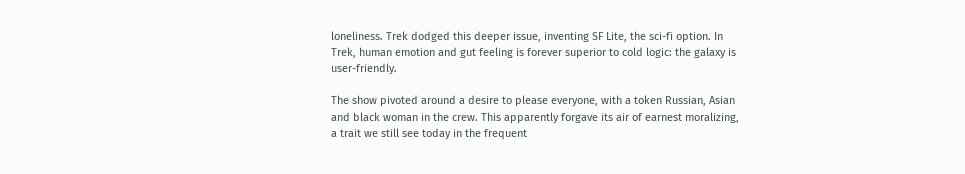loneliness. Trek dodged this deeper issue, inventing SF Lite, the sci-fi option. In Trek, human emotion and gut feeling is forever superior to cold logic: the galaxy is user-friendly.

The show pivoted around a desire to please everyone, with a token Russian, Asian and black woman in the crew. This apparently forgave its air of earnest moralizing, a trait we still see today in the frequent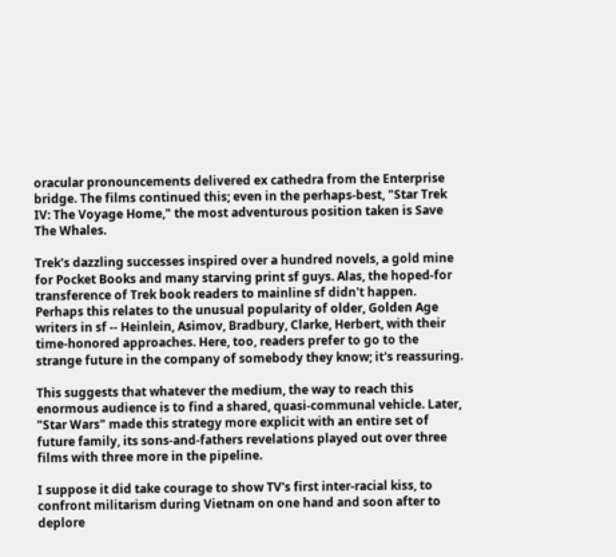oracular pronouncements delivered ex cathedra from the Enterprise bridge. The films continued this; even in the perhaps-best, "Star Trek IV: The Voyage Home," the most adventurous position taken is Save The Whales.

Trek's dazzling successes inspired over a hundred novels, a gold mine for Pocket Books and many starving print sf guys. Alas, the hoped-for transference of Trek book readers to mainline sf didn't happen. Perhaps this relates to the unusual popularity of older, Golden Age writers in sf -- Heinlein, Asimov, Bradbury, Clarke, Herbert, with their time-honored approaches. Here, too, readers prefer to go to the strange future in the company of somebody they know; it's reassuring.

This suggests that whatever the medium, the way to reach this enormous audience is to find a shared, quasi-communal vehicle. Later, "Star Wars" made this strategy more explicit with an entire set of future family, its sons-and-fathers revelations played out over three films with three more in the pipeline.

I suppose it did take courage to show TV's first inter-racial kiss, to confront militarism during Vietnam on one hand and soon after to deplore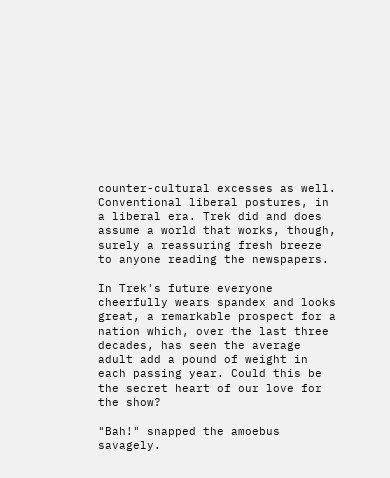counter-cultural excesses as well. Conventional liberal postures, in a liberal era. Trek did and does assume a world that works, though, surely a reassuring fresh breeze to anyone reading the newspapers.

In Trek's future everyone cheerfully wears spandex and looks great, a remarkable prospect for a nation which, over the last three decades, has seen the average adult add a pound of weight in each passing year. Could this be the secret heart of our love for the show?

"Bah!" snapped the amoebus savagely.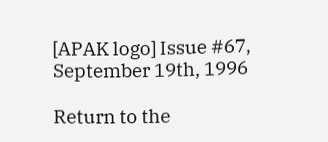[APAK logo] Issue #67, September 19th, 1996

Return to the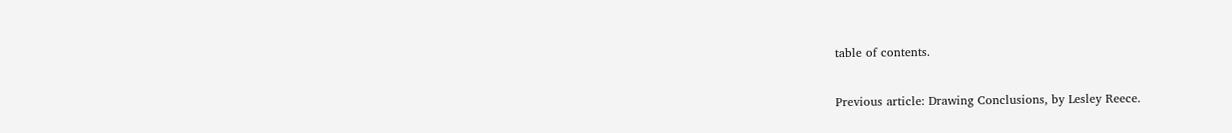table of contents.

Previous article: Drawing Conclusions, by Lesley Reece.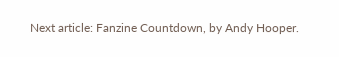Next article: Fanzine Countdown, by Andy Hooper.